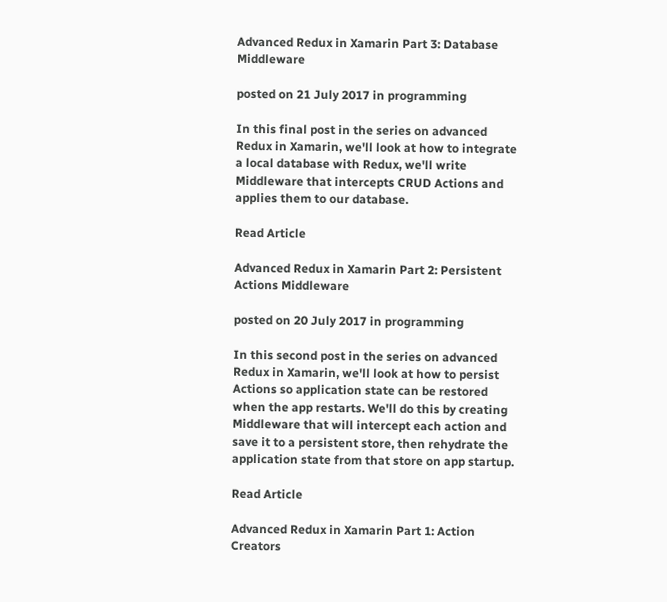Advanced Redux in Xamarin Part 3: Database Middleware

posted on 21 July 2017 in programming

In this final post in the series on advanced Redux in Xamarin, we'll look at how to integrate a local database with Redux, we'll write Middleware that intercepts CRUD Actions and applies them to our database.

Read Article

Advanced Redux in Xamarin Part 2: Persistent Actions Middleware

posted on 20 July 2017 in programming

In this second post in the series on advanced Redux in Xamarin, we'll look at how to persist Actions so application state can be restored when the app restarts. We'll do this by creating Middleware that will intercept each action and save it to a persistent store, then rehydrate the application state from that store on app startup.

Read Article

Advanced Redux in Xamarin Part 1: Action Creators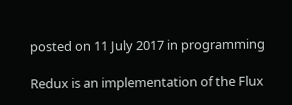posted on 11 July 2017 in programming

Redux is an implementation of the Flux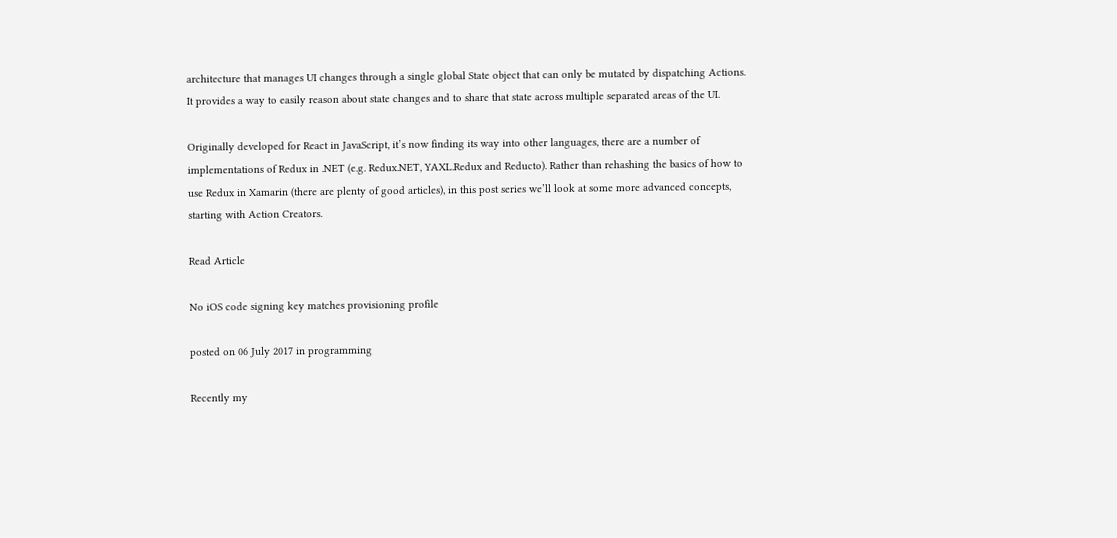architecture that manages UI changes through a single global State object that can only be mutated by dispatching Actions. It provides a way to easily reason about state changes and to share that state across multiple separated areas of the UI.

Originally developed for React in JavaScript, it’s now finding its way into other languages, there are a number of implementations of Redux in .NET (e.g. Redux.NET, YAXL.Redux and Reducto). Rather than rehashing the basics of how to use Redux in Xamarin (there are plenty of good articles), in this post series we’ll look at some more advanced concepts, starting with Action Creators.

Read Article

No iOS code signing key matches provisioning profile

posted on 06 July 2017 in programming

Recently my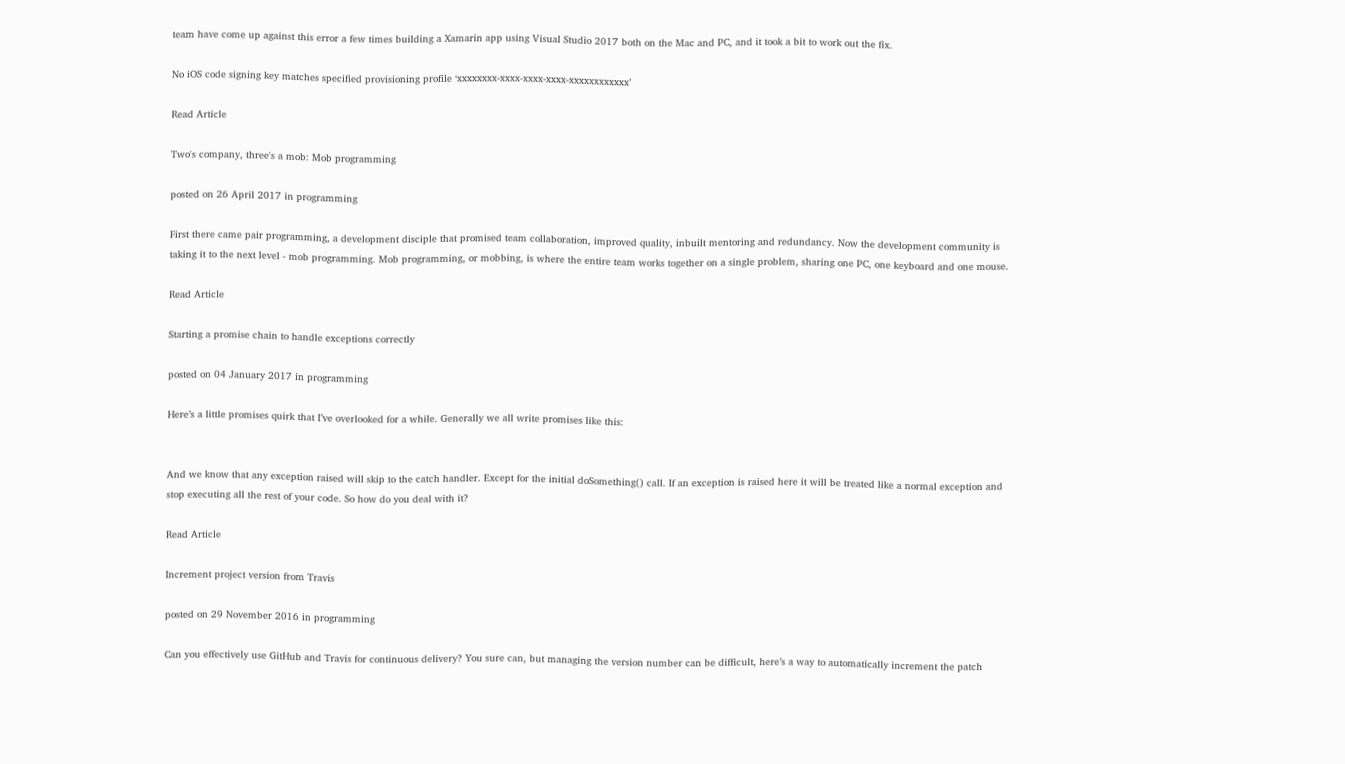team have come up against this error a few times building a Xamarin app using Visual Studio 2017 both on the Mac and PC, and it took a bit to work out the fix.

No iOS code signing key matches specified provisioning profile ‘xxxxxxxx-xxxx-xxxx-xxxx-xxxxxxxxxxxx’

Read Article

Two's company, three's a mob: Mob programming

posted on 26 April 2017 in programming

First there came pair programming, a development disciple that promised team collaboration, improved quality, inbuilt mentoring and redundancy. Now the development community is taking it to the next level - mob programming. Mob programming, or mobbing, is where the entire team works together on a single problem, sharing one PC, one keyboard and one mouse.

Read Article

Starting a promise chain to handle exceptions correctly

posted on 04 January 2017 in programming

Here’s a little promises quirk that I’ve overlooked for a while. Generally we all write promises like this:


And we know that any exception raised will skip to the catch handler. Except for the initial doSomething() call. If an exception is raised here it will be treated like a normal exception and stop executing all the rest of your code. So how do you deal with it?

Read Article

Increment project version from Travis

posted on 29 November 2016 in programming

Can you effectively use GitHub and Travis for continuous delivery? You sure can, but managing the version number can be difficult, here’s a way to automatically increment the patch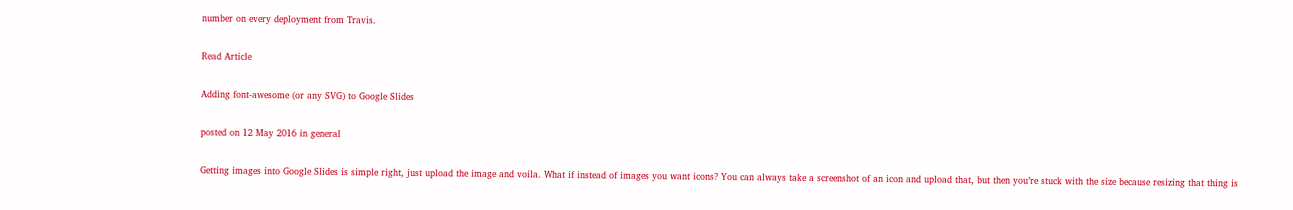number on every deployment from Travis.

Read Article

Adding font-awesome (or any SVG) to Google Slides

posted on 12 May 2016 in general

Getting images into Google Slides is simple right, just upload the image and voila. What if instead of images you want icons? You can always take a screenshot of an icon and upload that, but then you’re stuck with the size because resizing that thing is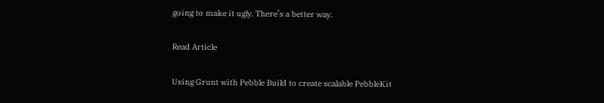going to make it ugly. There’s a better way.

Read Article

Using Grunt with Pebble Build to create scalable PebbleKit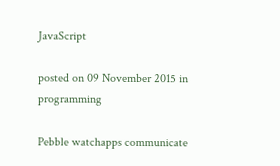JavaScript

posted on 09 November 2015 in programming

Pebble watchapps communicate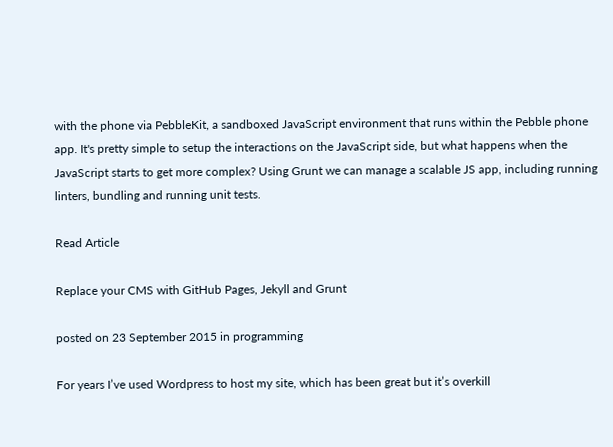with the phone via PebbleKit, a sandboxed JavaScript environment that runs within the Pebble phone app. It's pretty simple to setup the interactions on the JavaScript side, but what happens when the JavaScript starts to get more complex? Using Grunt we can manage a scalable JS app, including running linters, bundling and running unit tests.

Read Article

Replace your CMS with GitHub Pages, Jekyll and Grunt

posted on 23 September 2015 in programming

For years I’ve used Wordpress to host my site, which has been great but it’s overkill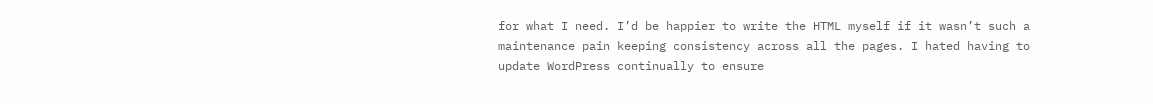for what I need. I’d be happier to write the HTML myself if it wasn’t such a maintenance pain keeping consistency across all the pages. I hated having to update WordPress continually to ensure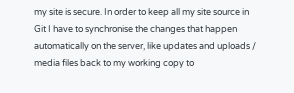my site is secure. In order to keep all my site source in Git I have to synchronise the changes that happen automatically on the server, like updates and uploads / media files back to my working copy to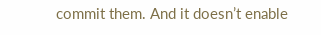commit them. And it doesn’t enable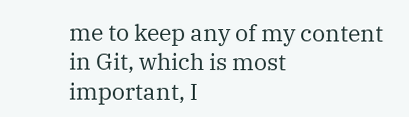me to keep any of my content in Git, which is most important, I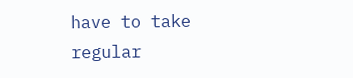have to take regular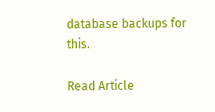database backups for this.

Read Article